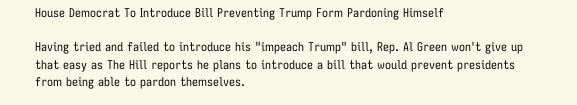House Democrat To Introduce Bill Preventing Trump Form Pardoning Himself

Having tried and failed to introduce his "impeach Trump" bill, Rep. Al Green won't give up that easy as The Hill reports he plans to introduce a bill that would prevent presidents from being able to pardon themselves.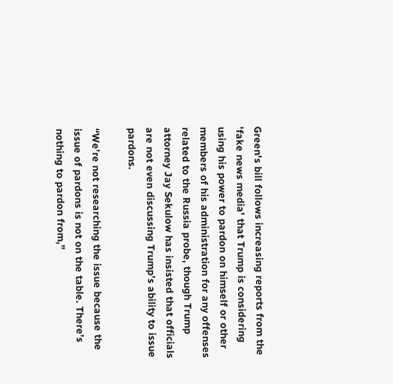Green's bill follows increasing reports from the 'fake news media' that Trump is considering using his power to pardon on himself or other members of his administration for any offenses related to the Russia probe, though Trump attorney Jay Sekulow has insisted that officials are not even discussing Trump’s ability to issue pardons.

“We’re not researching the issue because the issue of pardons is not on the table. There’s nothing to pardon from,”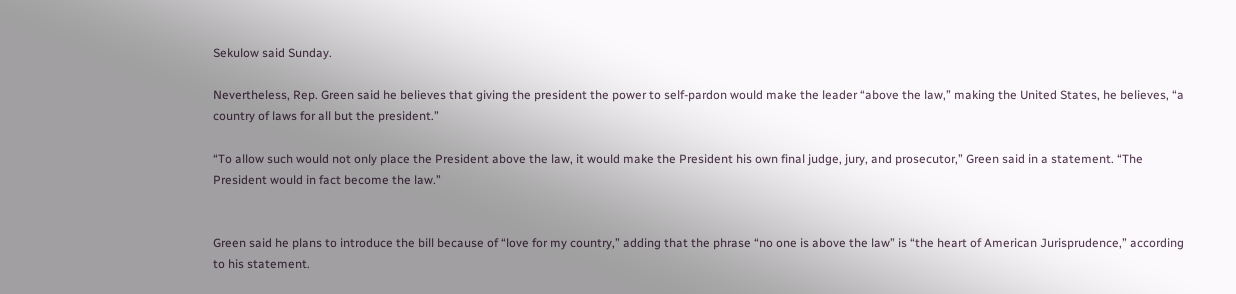Sekulow said Sunday.

Nevertheless, Rep. Green said he believes that giving the president the power to self-pardon would make the leader “above the law,” making the United States, he believes, “a country of laws for all but the president.”

“To allow such would not only place the President above the law, it would make the President his own final judge, jury, and prosecutor,” Green said in a statement. “The President would in fact become the law.”


Green said he plans to introduce the bill because of “love for my country,” adding that the phrase “no one is above the law” is “the heart of American Jurisprudence,” according to his statement.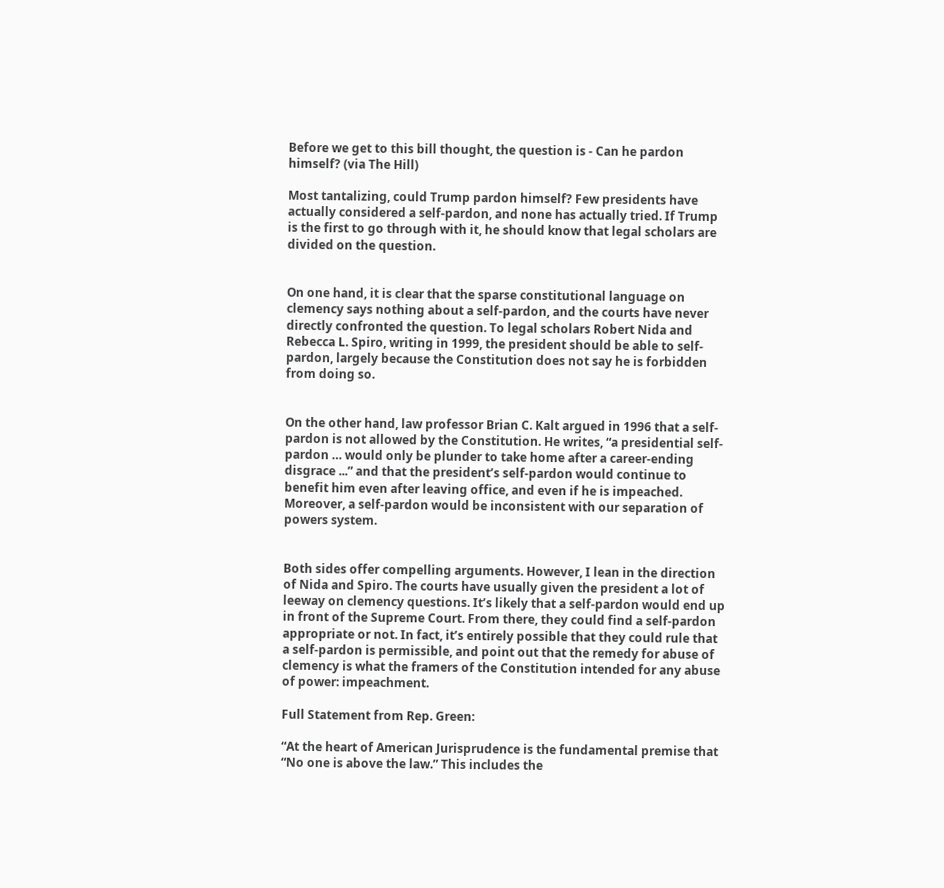Before we get to this bill thought, the question is - Can he pardon himself? (via The Hill)

Most tantalizing, could Trump pardon himself? Few presidents have actually considered a self-pardon, and none has actually tried. If Trump is the first to go through with it, he should know that legal scholars are divided on the question.


On one hand, it is clear that the sparse constitutional language on clemency says nothing about a self-pardon, and the courts have never directly confronted the question. To legal scholars Robert Nida and Rebecca L. Spiro, writing in 1999, the president should be able to self-pardon, largely because the Constitution does not say he is forbidden from doing so.


On the other hand, law professor Brian C. Kalt argued in 1996 that a self-pardon is not allowed by the Constitution. He writes, “a presidential self-pardon … would only be plunder to take home after a career-ending disgrace ...” and that the president’s self-pardon would continue to benefit him even after leaving office, and even if he is impeached. Moreover, a self-pardon would be inconsistent with our separation of powers system.


Both sides offer compelling arguments. However, I lean in the direction of Nida and Spiro. The courts have usually given the president a lot of leeway on clemency questions. It’s likely that a self-pardon would end up in front of the Supreme Court. From there, they could find a self-pardon appropriate or not. In fact, it’s entirely possible that they could rule that a self-pardon is permissible, and point out that the remedy for abuse of clemency is what the framers of the Constitution intended for any abuse of power: impeachment.

Full Statement from Rep. Green:

“At the heart of American Jurisprudence is the fundamental premise that “No one is above the law.” This includes the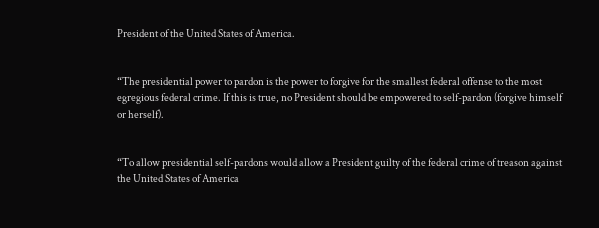President of the United States of America.


“The presidential power to pardon is the power to forgive for the smallest federal offense to the most egregious federal crime. If this is true, no President should be empowered to self-pardon (forgive himself or herself).


“To allow presidential self-pardons would allow a President guilty of the federal crime of treason against the United States of America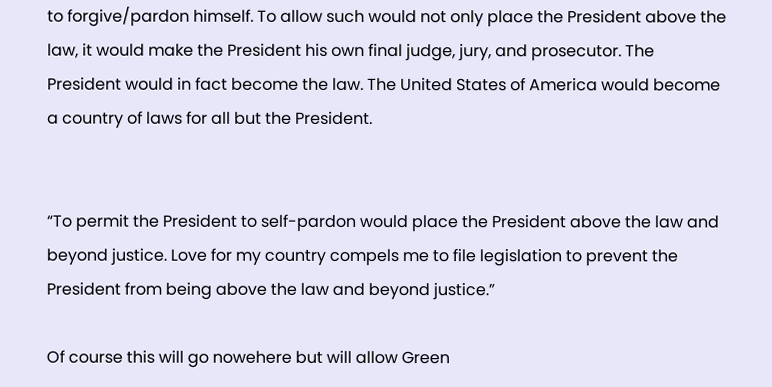to forgive/pardon himself. To allow such would not only place the President above the law, it would make the President his own final judge, jury, and prosecutor. The President would in fact become the law. The United States of America would become a country of laws for all but the President.


“To permit the President to self-pardon would place the President above the law and beyond justice. Love for my country compels me to file legislation to prevent the President from being above the law and beyond justice.”

Of course this will go nowehere but will allow Green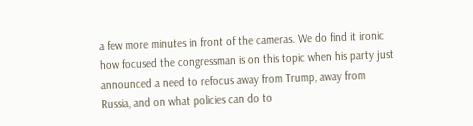a few more minutes in front of the cameras. We do find it ironic how focused the congressman is on this topic when his party just announced a need to refocus away from Trump, away from Russia, and on what policies can do to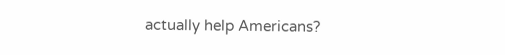actually help Americans?